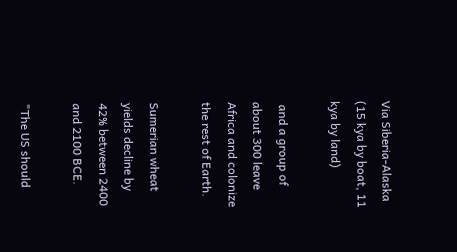Via Siberia-Alaska (15 kya by boat, 11 kya by land)

 and a group of about 300 leave Africa and colonize the rest of Earth.

Sumerian wheat yields decline by 42% between 2400 and 2100 BCE.

"The US should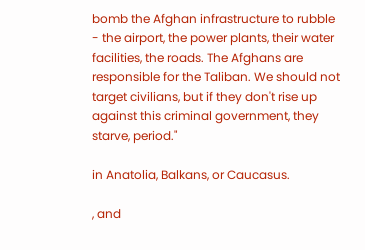bomb the Afghan infrastructure to rubble - the airport, the power plants, their water facilities, the roads. The Afghans are responsible for the Taliban. We should not target civilians, but if they don't rise up against this criminal government, they starve, period."

in Anatolia, Balkans, or Caucasus.

, and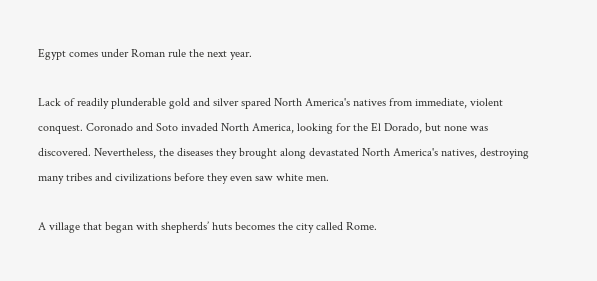Egypt comes under Roman rule the next year.

Lack of readily plunderable gold and silver spared North America's natives from immediate, violent conquest. Coronado and Soto invaded North America, looking for the El Dorado, but none was discovered. Nevertheless, the diseases they brought along devastated North America's natives, destroying many tribes and civilizations before they even saw white men.

A village that began with shepherds’ huts becomes the city called Rome.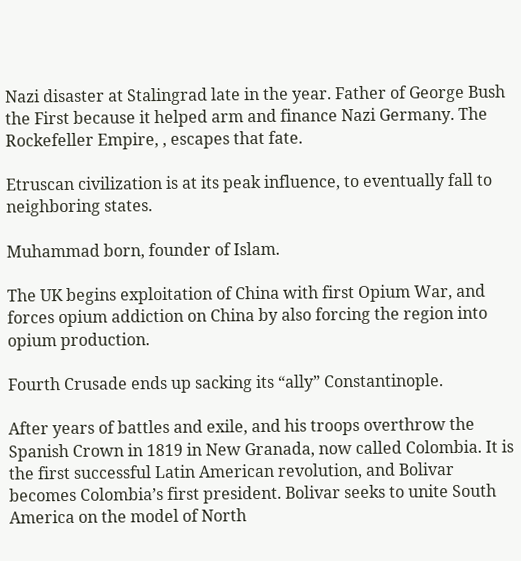Nazi disaster at Stalingrad late in the year. Father of George Bush the First because it helped arm and finance Nazi Germany. The Rockefeller Empire, , escapes that fate.

Etruscan civilization is at its peak influence, to eventually fall to neighboring states.

Muhammad born, founder of Islam.

The UK begins exploitation of China with first Opium War, and forces opium addiction on China by also forcing the region into opium production.

Fourth Crusade ends up sacking its “ally” Constantinople.

After years of battles and exile, and his troops overthrow the Spanish Crown in 1819 in New Granada, now called Colombia. It is the first successful Latin American revolution, and Bolivar becomes Colombia’s first president. Bolivar seeks to unite South America on the model of North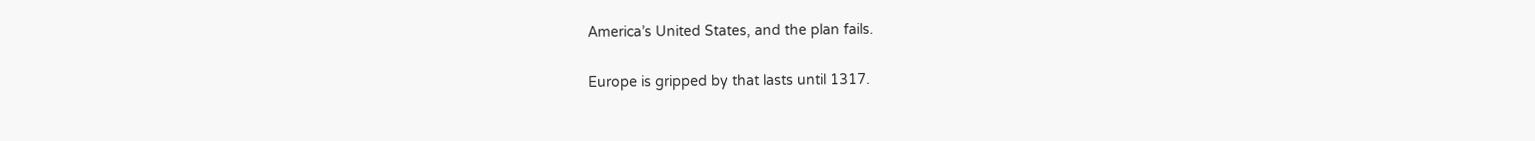America’s United States, and the plan fails.

Europe is gripped by that lasts until 1317.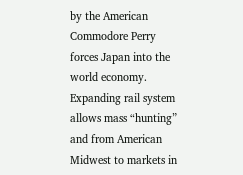by the American Commodore Perry forces Japan into the world economy. Expanding rail system allows mass “hunting” and from American Midwest to markets in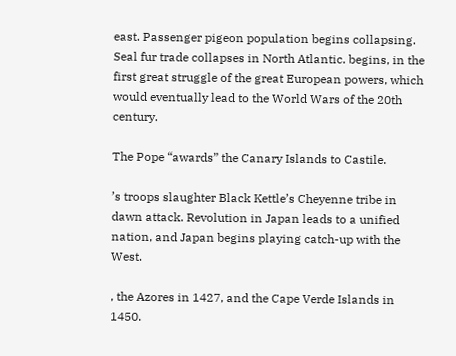east. Passenger pigeon population begins collapsing. Seal fur trade collapses in North Atlantic. begins, in the first great struggle of the great European powers, which would eventually lead to the World Wars of the 20th century.

The Pope “awards” the Canary Islands to Castile.

’s troops slaughter Black Kettle’s Cheyenne tribe in dawn attack. Revolution in Japan leads to a unified nation, and Japan begins playing catch-up with the West.

, the Azores in 1427, and the Cape Verde Islands in 1450.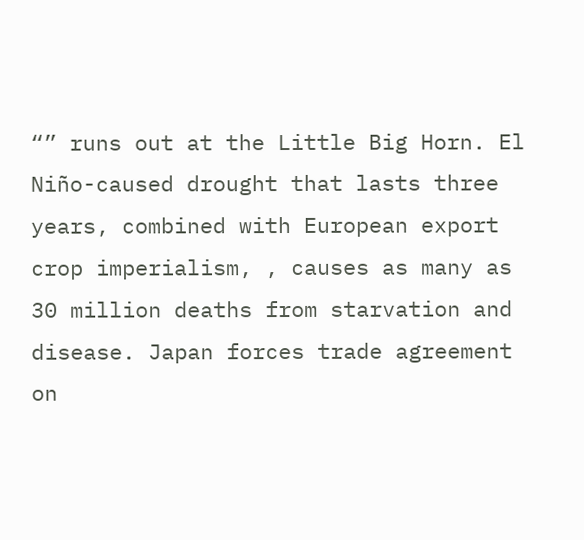“” runs out at the Little Big Horn. El Niño-caused drought that lasts three years, combined with European export crop imperialism, , causes as many as 30 million deaths from starvation and disease. Japan forces trade agreement on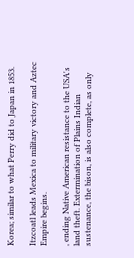Korea; similar to what Perry did to Japan in 1853.

Itzcoatl leads Mexica to military victory and Aztec Empire begins.

, ending Native American resistance to the USA's land theft. Extermination of Plains Indian sustenance, the bison, is also complete, as only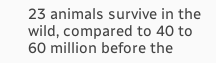23 animals survive in the wild, compared to 40 to 60 million before the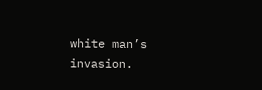white man’s invasion.